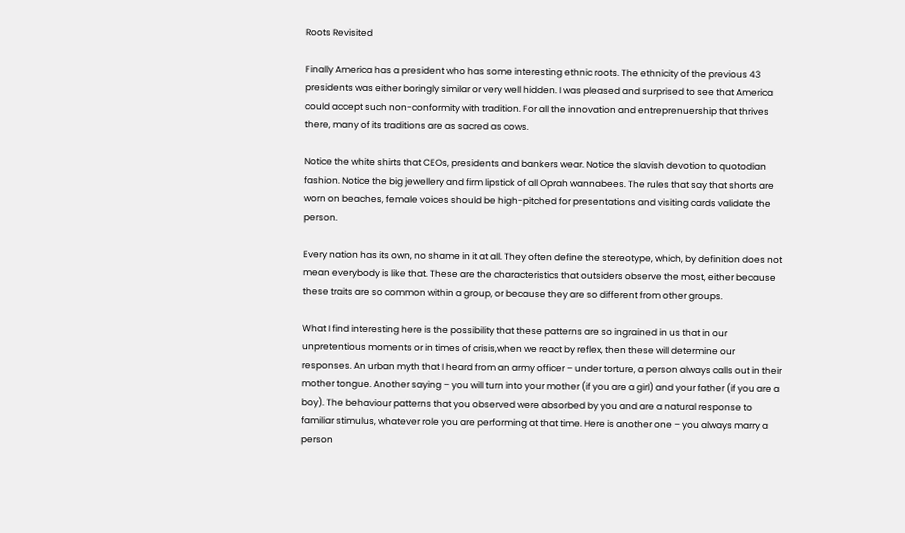Roots Revisited

Finally America has a president who has some interesting ethnic roots. The ethnicity of the previous 43 presidents was either boringly similar or very well hidden. I was pleased and surprised to see that America could accept such non-conformity with tradition. For all the innovation and entreprenuership that thrives there, many of its traditions are as sacred as cows.

Notice the white shirts that CEOs, presidents and bankers wear. Notice the slavish devotion to quotodian fashion. Notice the big jewellery and firm lipstick of all Oprah wannabees. The rules that say that shorts are worn on beaches, female voices should be high-pitched for presentations and visiting cards validate the person.

Every nation has its own, no shame in it at all. They often define the stereotype, which, by definition does not mean everybody is like that. These are the characteristics that outsiders observe the most, either because these traits are so common within a group, or because they are so different from other groups.

What I find interesting here is the possibility that these patterns are so ingrained in us that in our unpretentious moments or in times of crisis,when we react by reflex, then these will determine our responses. An urban myth that I heard from an army officer – under torture, a person always calls out in their mother tongue. Another saying – you will turn into your mother (if you are a girl) and your father (if you are a boy). The behaviour patterns that you observed were absorbed by you and are a natural response to familiar stimulus, whatever role you are performing at that time. Here is another one – you always marry a person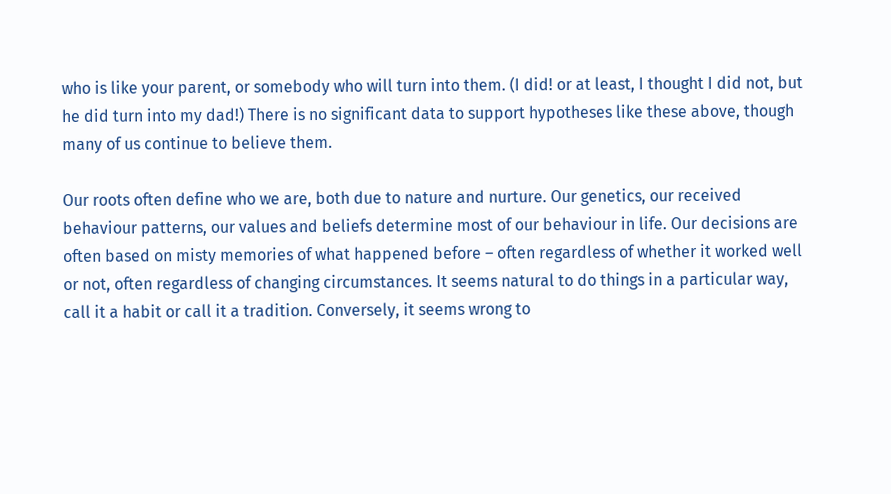who is like your parent, or somebody who will turn into them. (I did! or at least, I thought I did not, but he did turn into my dad!) There is no significant data to support hypotheses like these above, though many of us continue to believe them.

Our roots often define who we are, both due to nature and nurture. Our genetics, our received behaviour patterns, our values and beliefs determine most of our behaviour in life. Our decisions are often based on misty memories of what happened before – often regardless of whether it worked well or not, often regardless of changing circumstances. It seems natural to do things in a particular way, call it a habit or call it a tradition. Conversely, it seems wrong to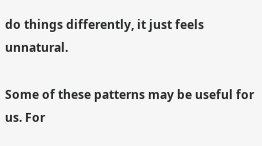do things differently, it just feels unnatural.

Some of these patterns may be useful for us. For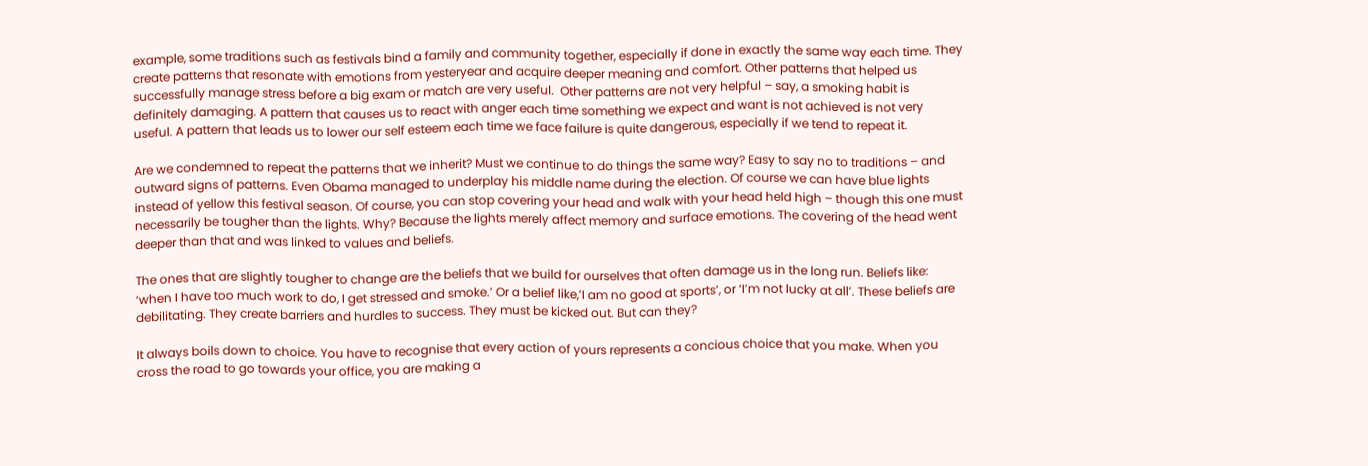example, some traditions such as festivals bind a family and community together, especially if done in exactly the same way each time. They create patterns that resonate with emotions from yesteryear and acquire deeper meaning and comfort. Other patterns that helped us successfully manage stress before a big exam or match are very useful.  Other patterns are not very helpful – say, a smoking habit is definitely damaging. A pattern that causes us to react with anger each time something we expect and want is not achieved is not very useful. A pattern that leads us to lower our self esteem each time we face failure is quite dangerous, especially if we tend to repeat it.

Are we condemned to repeat the patterns that we inherit? Must we continue to do things the same way? Easy to say no to traditions – and outward signs of patterns. Even Obama managed to underplay his middle name during the election. Of course we can have blue lights instead of yellow this festival season. Of course, you can stop covering your head and walk with your head held high – though this one must necessarily be tougher than the lights. Why? Because the lights merely affect memory and surface emotions. The covering of the head went deeper than that and was linked to values and beliefs.

The ones that are slightly tougher to change are the beliefs that we build for ourselves that often damage us in the long run. Beliefs like: ‘when I have too much work to do, I get stressed and smoke.’ Or a belief like,’I am no good at sports’, or ‘I’m not lucky at all’. These beliefs are debilitating. They create barriers and hurdles to success. They must be kicked out. But can they?

It always boils down to choice. You have to recognise that every action of yours represents a concious choice that you make. When you cross the road to go towards your office, you are making a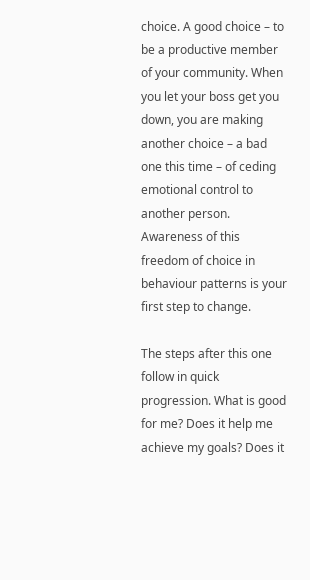choice. A good choice – to be a productive member of your community. When you let your boss get you down, you are making another choice – a bad one this time – of ceding emotional control to another person. Awareness of this freedom of choice in behaviour patterns is your first step to change.

The steps after this one follow in quick progression. What is good for me? Does it help me achieve my goals? Does it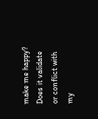make me happy? Does it validate or conflict with my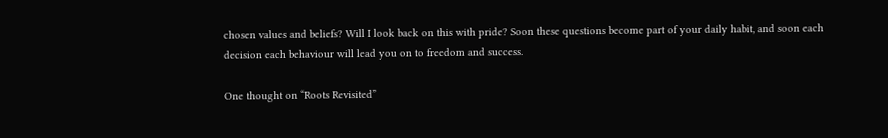chosen values and beliefs? Will I look back on this with pride? Soon these questions become part of your daily habit, and soon each decision each behaviour will lead you on to freedom and success.

One thought on “Roots Revisited”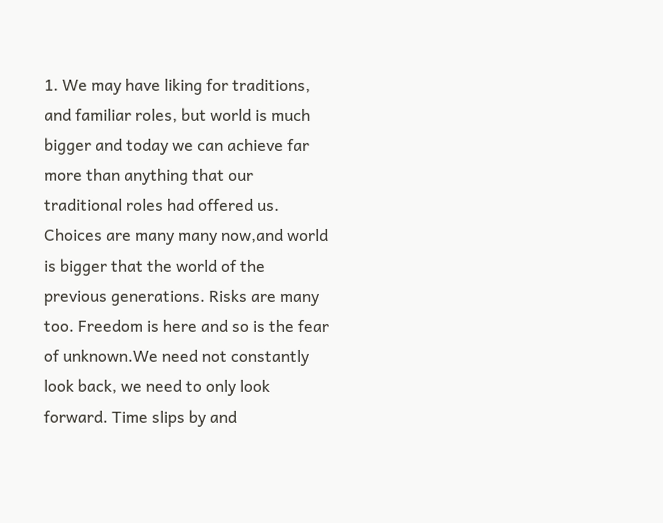1. We may have liking for traditions, and familiar roles, but world is much bigger and today we can achieve far more than anything that our traditional roles had offered us. Choices are many many now,and world is bigger that the world of the previous generations. Risks are many too. Freedom is here and so is the fear of unknown.We need not constantly look back, we need to only look forward. Time slips by and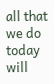all that we do today will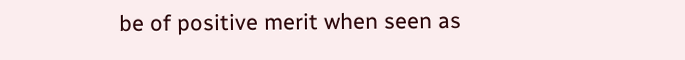be of positive merit when seen as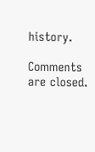history.

Comments are closed.